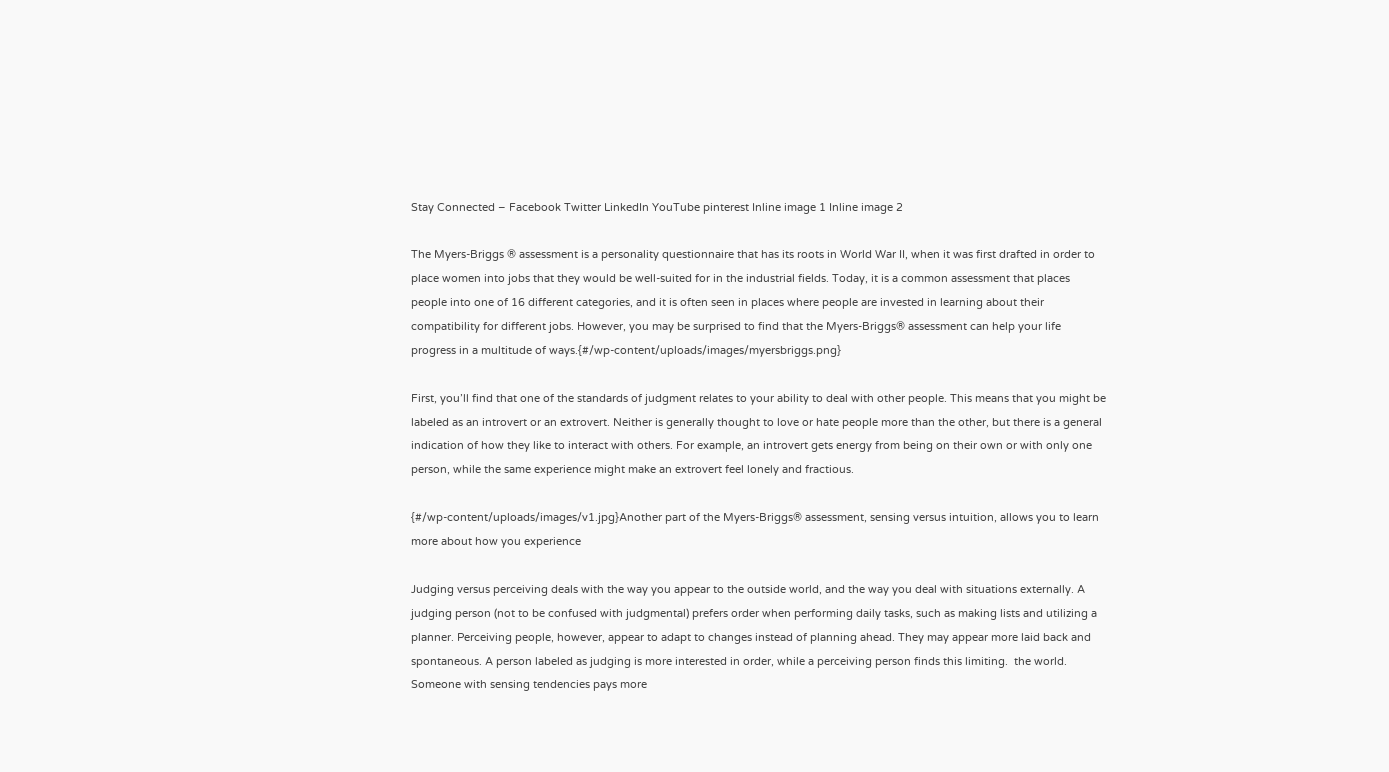Stay Connected – Facebook Twitter LinkedIn YouTube pinterest Inline image 1 Inline image 2

The Myers-Briggs ® assessment is a personality questionnaire that has its roots in World War II, when it was first drafted in order to place women into jobs that they would be well-suited for in the industrial fields. Today, it is a common assessment that places people into one of 16 different categories, and it is often seen in places where people are invested in learning about their compatibility for different jobs. However, you may be surprised to find that the Myers-Briggs® assessment can help your life progress in a multitude of ways.{#/wp-content/uploads/images/myersbriggs.png}

First, you’ll find that one of the standards of judgment relates to your ability to deal with other people. This means that you might be labeled as an introvert or an extrovert. Neither is generally thought to love or hate people more than the other, but there is a general indication of how they like to interact with others. For example, an introvert gets energy from being on their own or with only one person, while the same experience might make an extrovert feel lonely and fractious.

{#/wp-content/uploads/images/v1.jpg}Another part of the Myers-Briggs® assessment, sensing versus intuition, allows you to learn more about how you experience

Judging versus perceiving deals with the way you appear to the outside world, and the way you deal with situations externally. A judging person (not to be confused with judgmental) prefers order when performing daily tasks, such as making lists and utilizing a planner. Perceiving people, however, appear to adapt to changes instead of planning ahead. They may appear more laid back and spontaneous. A person labeled as judging is more interested in order, while a perceiving person finds this limiting.  the world. Someone with sensing tendencies pays more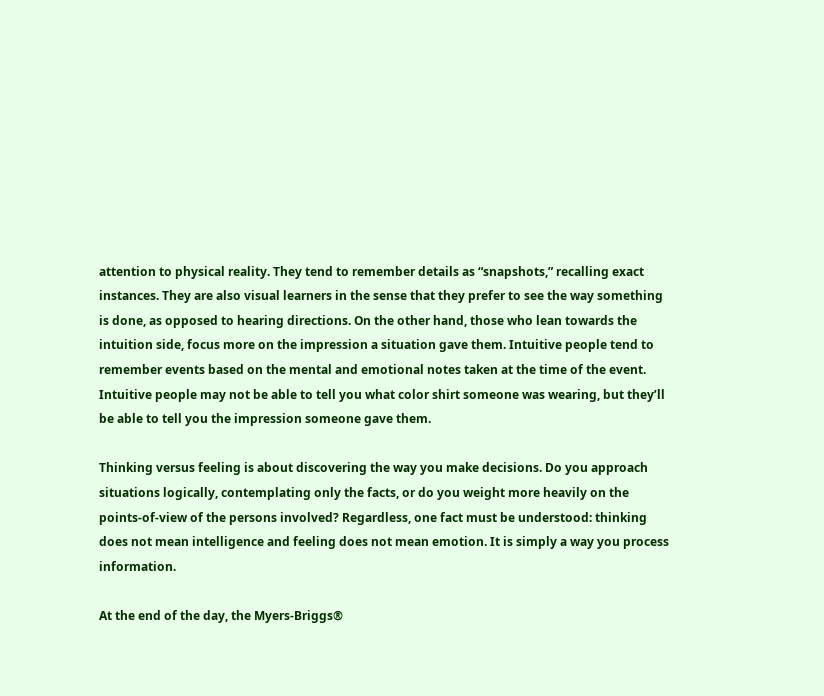attention to physical reality. They tend to remember details as “snapshots,” recalling exact instances. They are also visual learners in the sense that they prefer to see the way something is done, as opposed to hearing directions. On the other hand, those who lean towards the intuition side, focus more on the impression a situation gave them. Intuitive people tend to remember events based on the mental and emotional notes taken at the time of the event. Intuitive people may not be able to tell you what color shirt someone was wearing, but they’ll be able to tell you the impression someone gave them.

Thinking versus feeling is about discovering the way you make decisions. Do you approach situations logically, contemplating only the facts, or do you weight more heavily on the points-of-view of the persons involved? Regardless, one fact must be understood: thinking does not mean intelligence and feeling does not mean emotion. It is simply a way you process information.

At the end of the day, the Myers-Briggs®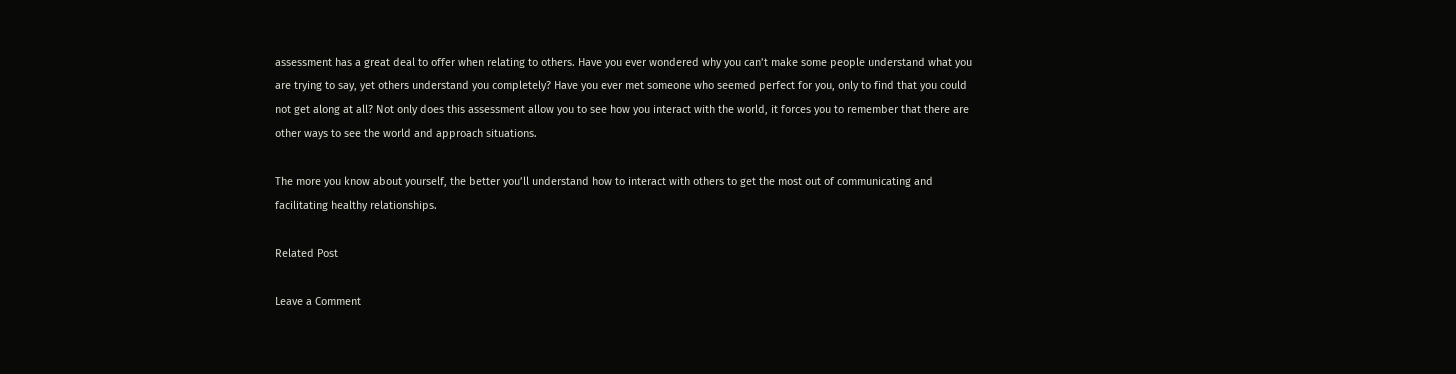assessment has a great deal to offer when relating to others. Have you ever wondered why you can’t make some people understand what you are trying to say, yet others understand you completely? Have you ever met someone who seemed perfect for you, only to find that you could not get along at all? Not only does this assessment allow you to see how you interact with the world, it forces you to remember that there are other ways to see the world and approach situations.

The more you know about yourself, the better you’ll understand how to interact with others to get the most out of communicating and facilitating healthy relationships.

Related Post

Leave a Comment